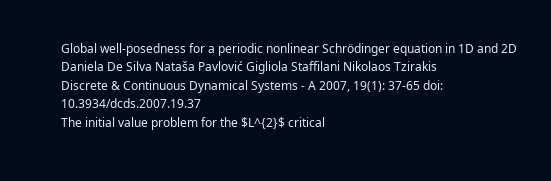Global well-posedness for a periodic nonlinear Schrödinger equation in 1D and 2D
Daniela De Silva Nataša Pavlović Gigliola Staffilani Nikolaos Tzirakis
Discrete & Continuous Dynamical Systems - A 2007, 19(1): 37-65 doi: 10.3934/dcds.2007.19.37
The initial value problem for the $L^{2}$ critical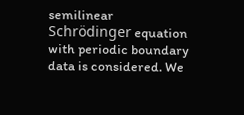semilinear Schrödinger equation with periodic boundary data is considered. We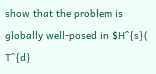show that the problem is globally well-posed in $H^{s}( T^{d}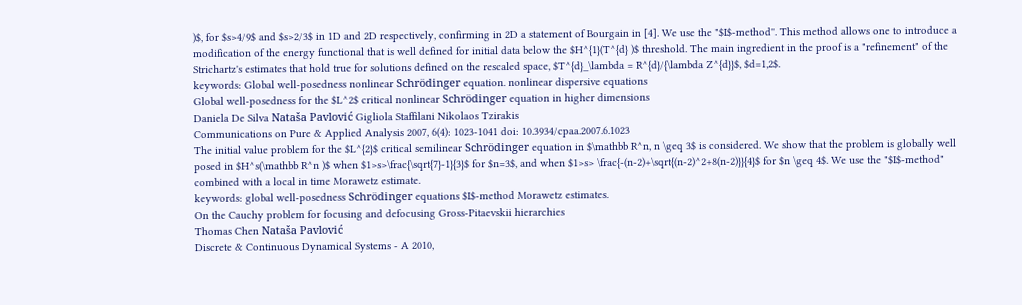)$, for $s>4/9$ and $s>2/3$ in 1D and 2D respectively, confirming in 2D a statement of Bourgain in [4]. We use the "$I$-method''. This method allows one to introduce a modification of the energy functional that is well defined for initial data below the $H^{1}(T^{d} )$ threshold. The main ingredient in the proof is a "refinement" of the Strichartz's estimates that hold true for solutions defined on the rescaled space, $T^{d}_\lambda = R^{d}/{\lambda Z^{d}}$, $d=1,2$.
keywords: Global well-posedness nonlinear Schrödinger equation. nonlinear dispersive equations
Global well-posedness for the $L^2$ critical nonlinear Schrödinger equation in higher dimensions
Daniela De Silva Nataša Pavlović Gigliola Staffilani Nikolaos Tzirakis
Communications on Pure & Applied Analysis 2007, 6(4): 1023-1041 doi: 10.3934/cpaa.2007.6.1023
The initial value problem for the $L^{2}$ critical semilinear Schrödinger equation in $\mathbb R^n, n \geq 3$ is considered. We show that the problem is globally well posed in $H^s(\mathbb R^n )$ when $1>s>\frac{\sqrt{7}-1}{3}$ for $n=3$, and when $1>s> \frac{-(n-2)+\sqrt{(n-2)^2+8(n-2)}}{4}$ for $n \geq 4$. We use the "$I$-method" combined with a local in time Morawetz estimate.
keywords: global well-posedness Schrödinger equations $I$-method Morawetz estimates.
On the Cauchy problem for focusing and defocusing Gross-Pitaevskii hierarchies
Thomas Chen Nataša Pavlović
Discrete & Continuous Dynamical Systems - A 2010,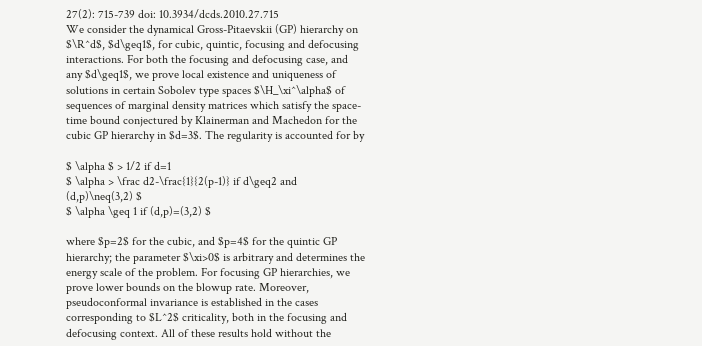27(2): 715-739 doi: 10.3934/dcds.2010.27.715
We consider the dynamical Gross-Pitaevskii (GP) hierarchy on $\R^d$, $d\geq1$, for cubic, quintic, focusing and defocusing interactions. For both the focusing and defocusing case, and any $d\geq1$, we prove local existence and uniqueness of solutions in certain Sobolev type spaces $\H_\xi^\alpha$ of sequences of marginal density matrices which satisfy the space-time bound conjectured by Klainerman and Machedon for the cubic GP hierarchy in $d=3$. The regularity is accounted for by

$ \alpha $ > 1/2 if d=1
$ \alpha > \frac d2-\frac{1}{2(p-1)} if d\geq2 and (d,p)\neq(3,2) $
$ \alpha \geq 1 if (d,p)=(3,2) $

where $p=2$ for the cubic, and $p=4$ for the quintic GP hierarchy; the parameter $\xi>0$ is arbitrary and determines the energy scale of the problem. For focusing GP hierarchies, we prove lower bounds on the blowup rate. Moreover, pseudoconformal invariance is established in the cases corresponding to $L^2$ criticality, both in the focusing and defocusing context. All of these results hold without the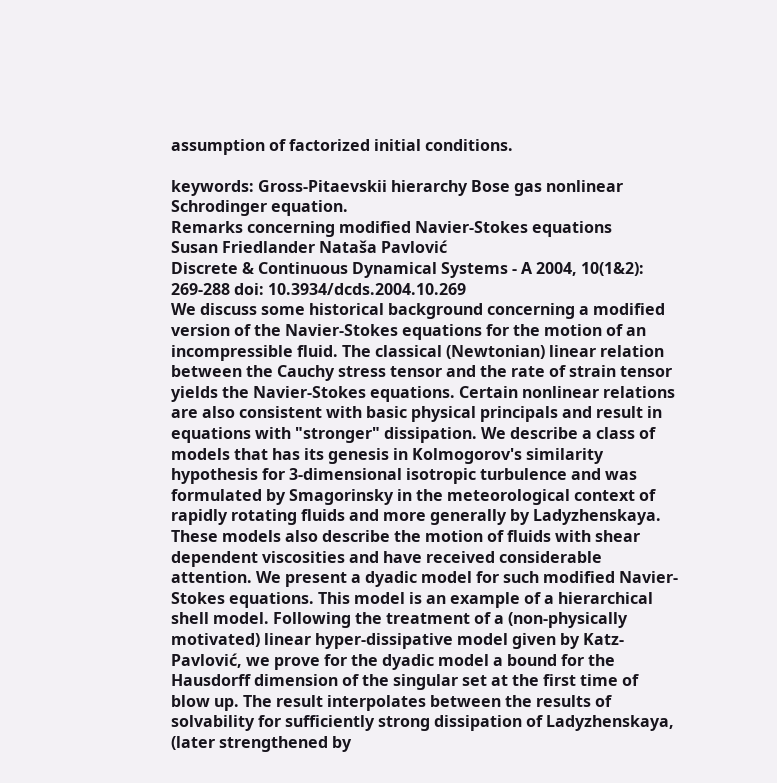assumption of factorized initial conditions.

keywords: Gross-Pitaevskii hierarchy Bose gas nonlinear Schrodinger equation.
Remarks concerning modified Navier-Stokes equations
Susan Friedlander Nataša Pavlović
Discrete & Continuous Dynamical Systems - A 2004, 10(1&2): 269-288 doi: 10.3934/dcds.2004.10.269
We discuss some historical background concerning a modified version of the Navier-Stokes equations for the motion of an incompressible fluid. The classical (Newtonian) linear relation between the Cauchy stress tensor and the rate of strain tensor yields the Navier-Stokes equations. Certain nonlinear relations are also consistent with basic physical principals and result in equations with "stronger" dissipation. We describe a class of models that has its genesis in Kolmogorov's similarity hypothesis for 3-dimensional isotropic turbulence and was formulated by Smagorinsky in the meteorological context of rapidly rotating fluids and more generally by Ladyzhenskaya. These models also describe the motion of fluids with shear dependent viscosities and have received considerable attention. We present a dyadic model for such modified Navier-Stokes equations. This model is an example of a hierarchical shell model. Following the treatment of a (non-physically motivated) linear hyper-dissipative model given by Katz-Pavlović, we prove for the dyadic model a bound for the Hausdorff dimension of the singular set at the first time of blow up. The result interpolates between the results of solvability for sufficiently strong dissipation of Ladyzhenskaya, (later strengthened by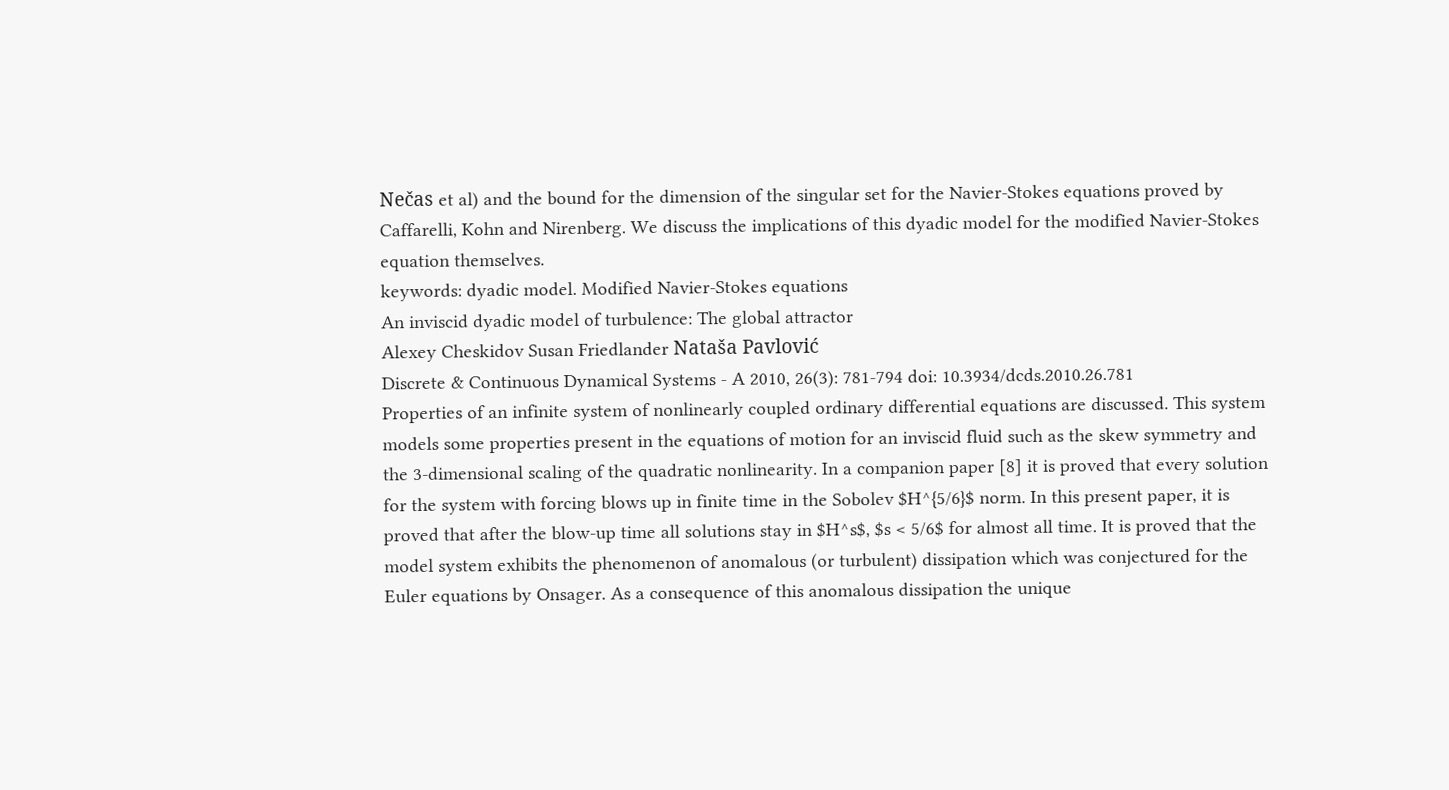Nečas et al) and the bound for the dimension of the singular set for the Navier-Stokes equations proved by Caffarelli, Kohn and Nirenberg. We discuss the implications of this dyadic model for the modified Navier-Stokes equation themselves.
keywords: dyadic model. Modified Navier-Stokes equations
An inviscid dyadic model of turbulence: The global attractor
Alexey Cheskidov Susan Friedlander Nataša Pavlović
Discrete & Continuous Dynamical Systems - A 2010, 26(3): 781-794 doi: 10.3934/dcds.2010.26.781
Properties of an infinite system of nonlinearly coupled ordinary differential equations are discussed. This system models some properties present in the equations of motion for an inviscid fluid such as the skew symmetry and the 3-dimensional scaling of the quadratic nonlinearity. In a companion paper [8] it is proved that every solution for the system with forcing blows up in finite time in the Sobolev $H^{5/6}$ norm. In this present paper, it is proved that after the blow-up time all solutions stay in $H^s$, $s < 5/6$ for almost all time. It is proved that the model system exhibits the phenomenon of anomalous (or turbulent) dissipation which was conjectured for the Euler equations by Onsager. As a consequence of this anomalous dissipation the unique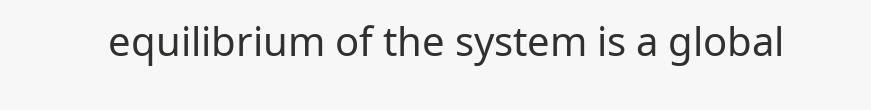equilibrium of the system is a global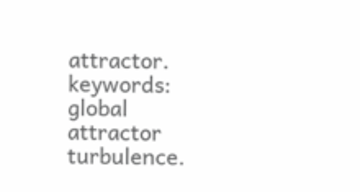attractor.
keywords: global attractor turbulence.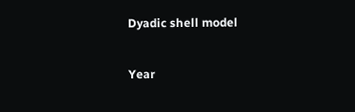Dyadic shell model

Year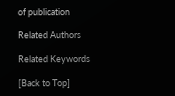of publication

Related Authors

Related Keywords

[Back to Top]